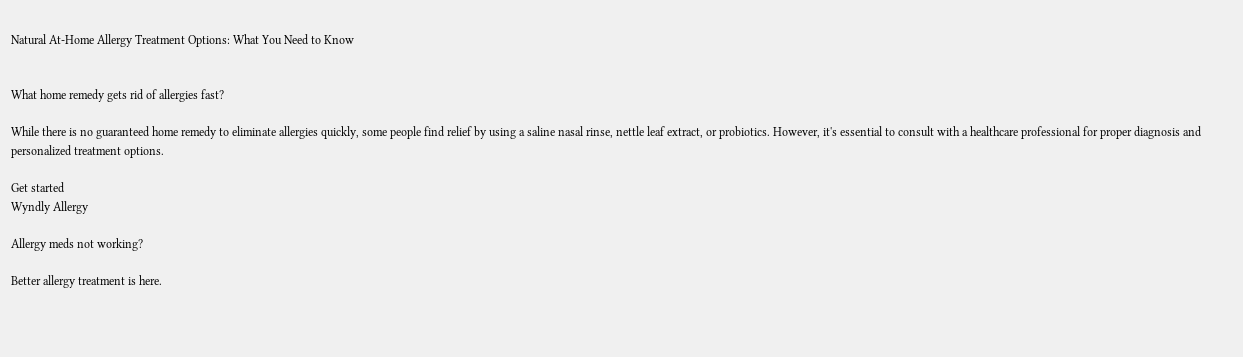Natural At-Home Allergy Treatment Options: What You Need to Know


What home remedy gets rid of allergies fast?

While there is no guaranteed home remedy to eliminate allergies quickly, some people find relief by using a saline nasal rinse, nettle leaf extract, or probiotics. However, it's essential to consult with a healthcare professional for proper diagnosis and personalized treatment options.

Get started
Wyndly Allergy

Allergy meds not working?

Better allergy treatment is here.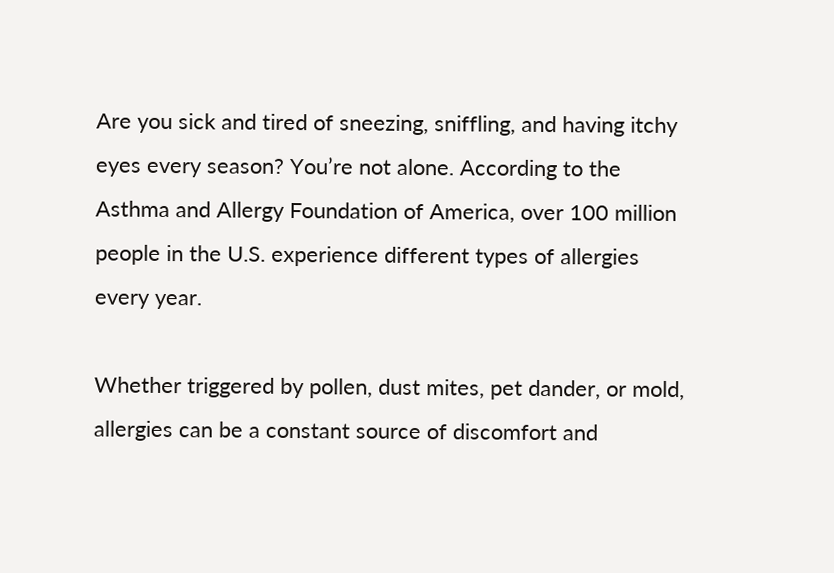Are you sick and tired of sneezing, sniffling, and having itchy eyes every season? You’re not alone. According to the Asthma and Allergy Foundation of America, over 100 million people in the U.S. experience different types of allergies every year.

Whether triggered by pollen, dust mites, pet dander, or mold, allergies can be a constant source of discomfort and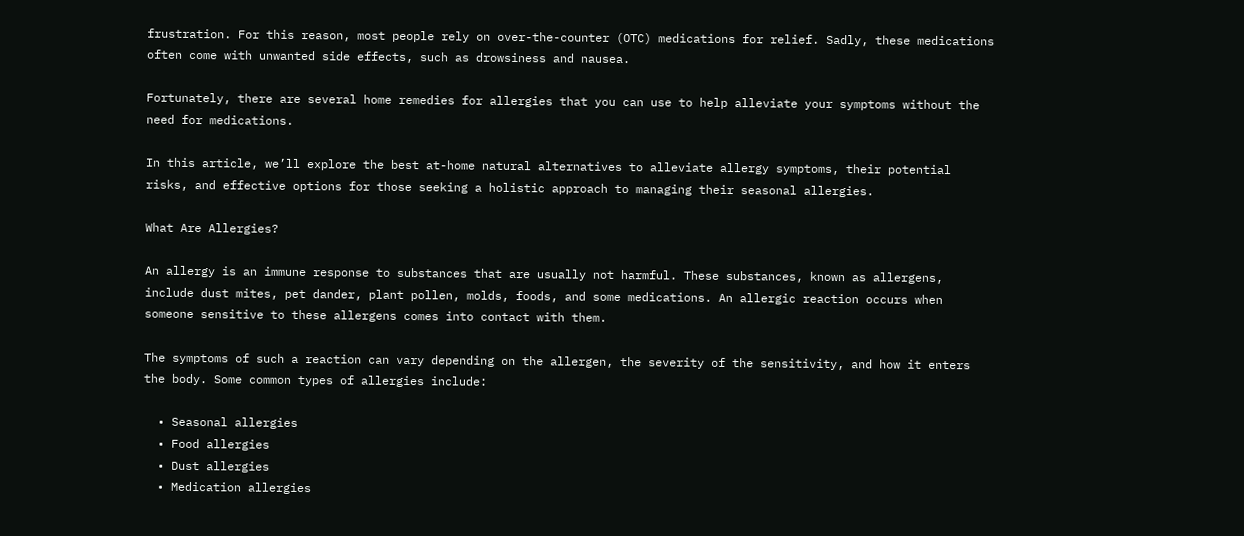frustration. For this reason, most people rely on over-the-counter (OTC) medications for relief. Sadly, these medications often come with unwanted side effects, such as drowsiness and nausea.

Fortunately, there are several home remedies for allergies that you can use to help alleviate your symptoms without the need for medications.

In this article, we’ll explore the best at-home natural alternatives to alleviate allergy symptoms, their potential risks, and effective options for those seeking a holistic approach to managing their seasonal allergies.

What Are Allergies?

An allergy is an immune response to substances that are usually not harmful. These substances, known as allergens, include dust mites, pet dander, plant pollen, molds, foods, and some medications. An allergic reaction occurs when someone sensitive to these allergens comes into contact with them.

The symptoms of such a reaction can vary depending on the allergen, the severity of the sensitivity, and how it enters the body. Some common types of allergies include:

  • Seasonal allergies
  • Food allergies
  • Dust allergies
  • Medication allergies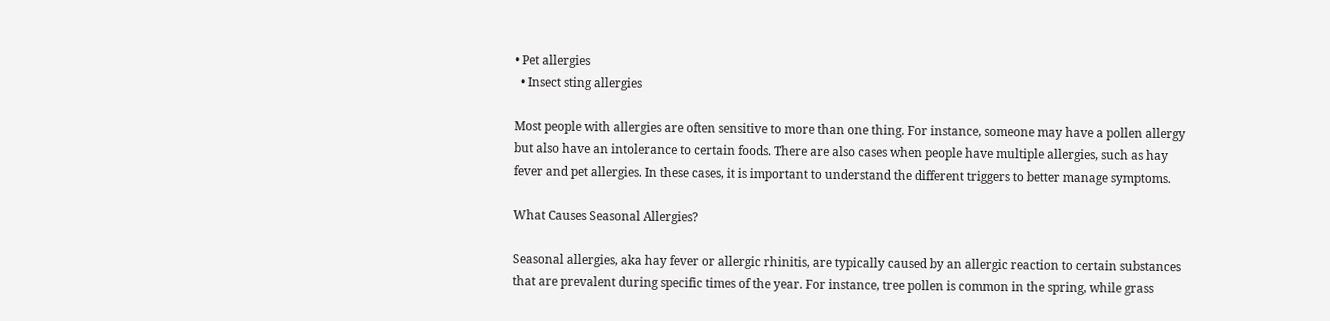• Pet allergies
  • Insect sting allergies

Most people with allergies are often sensitive to more than one thing. For instance, someone may have a pollen allergy but also have an intolerance to certain foods. There are also cases when people have multiple allergies, such as hay fever and pet allergies. In these cases, it is important to understand the different triggers to better manage symptoms.

What Causes Seasonal Allergies?

Seasonal allergies, aka hay fever or allergic rhinitis, are typically caused by an allergic reaction to certain substances that are prevalent during specific times of the year. For instance, tree pollen is common in the spring, while grass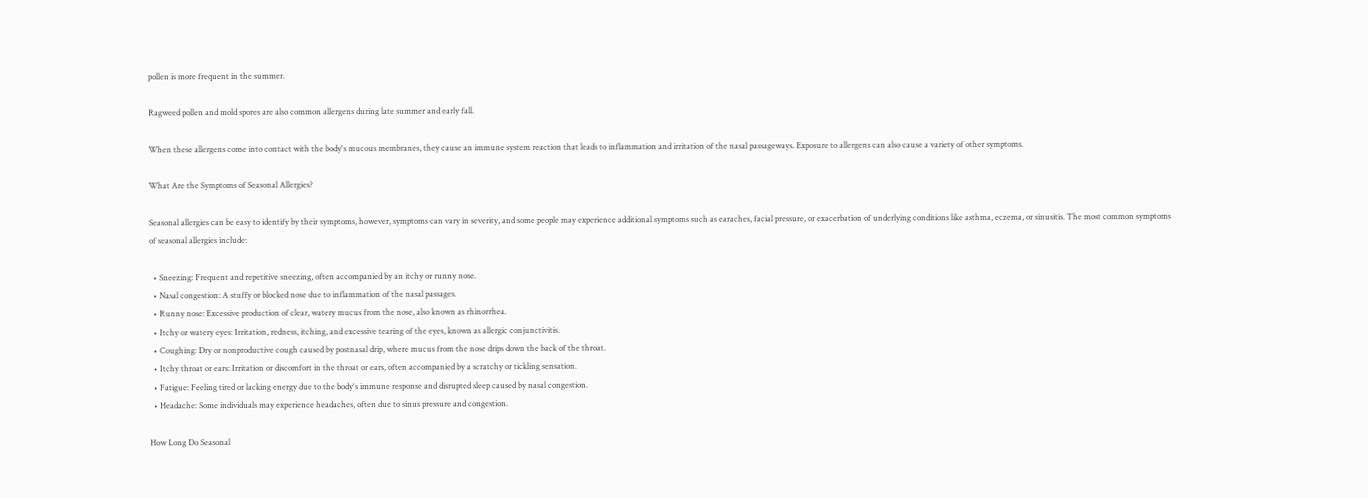pollen is more frequent in the summer.

Ragweed pollen and mold spores are also common allergens during late summer and early fall.

When these allergens come into contact with the body's mucous membranes, they cause an immune system reaction that leads to inflammation and irritation of the nasal passageways. Exposure to allergens can also cause a variety of other symptoms.

What Are the Symptoms of Seasonal Allergies?

Seasonal allergies can be easy to identify by their symptoms, however, symptoms can vary in severity, and some people may experience additional symptoms such as earaches, facial pressure, or exacerbation of underlying conditions like asthma, eczema, or sinusitis. The most common symptoms of seasonal allergies include:

  • Sneezing: Frequent and repetitive sneezing, often accompanied by an itchy or runny nose.
  • Nasal congestion: A stuffy or blocked nose due to inflammation of the nasal passages.
  • Runny nose: Excessive production of clear, watery mucus from the nose, also known as rhinorrhea.
  • Itchy or watery eyes: Irritation, redness, itching, and excessive tearing of the eyes, known as allergic conjunctivitis.
  • Coughing: Dry or nonproductive cough caused by postnasal drip, where mucus from the nose drips down the back of the throat.
  • Itchy throat or ears: Irritation or discomfort in the throat or ears, often accompanied by a scratchy or tickling sensation.
  • Fatigue: Feeling tired or lacking energy due to the body's immune response and disrupted sleep caused by nasal congestion.
  • Headache: Some individuals may experience headaches, often due to sinus pressure and congestion.

How Long Do Seasonal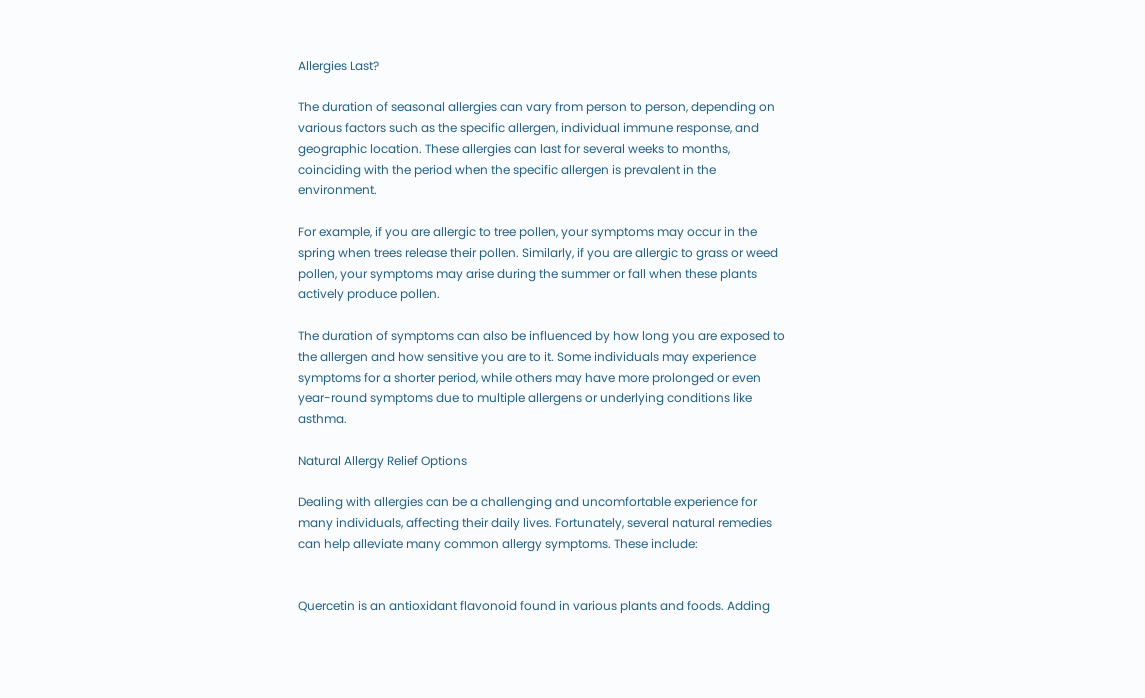Allergies Last?

The duration of seasonal allergies can vary from person to person, depending on various factors such as the specific allergen, individual immune response, and geographic location. These allergies can last for several weeks to months, coinciding with the period when the specific allergen is prevalent in the environment.

For example, if you are allergic to tree pollen, your symptoms may occur in the spring when trees release their pollen. Similarly, if you are allergic to grass or weed pollen, your symptoms may arise during the summer or fall when these plants actively produce pollen.

The duration of symptoms can also be influenced by how long you are exposed to the allergen and how sensitive you are to it. Some individuals may experience symptoms for a shorter period, while others may have more prolonged or even year-round symptoms due to multiple allergens or underlying conditions like asthma.

Natural Allergy Relief Options

Dealing with allergies can be a challenging and uncomfortable experience for many individuals, affecting their daily lives. Fortunately, several natural remedies can help alleviate many common allergy symptoms. These include:


Quercetin is an antioxidant flavonoid found in various plants and foods. Adding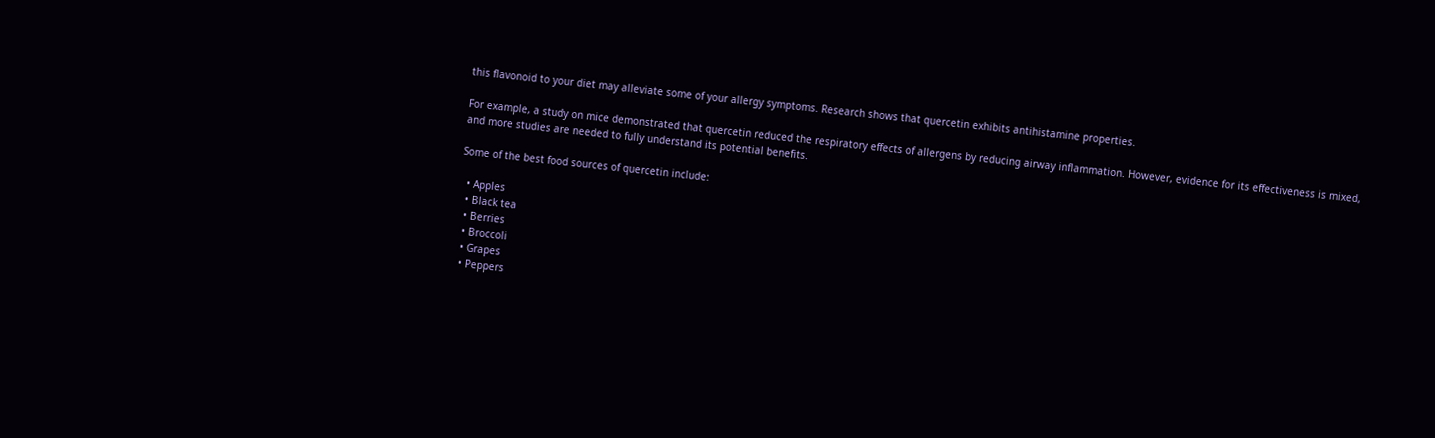this flavonoid to your diet may alleviate some of your allergy symptoms. Research shows that quercetin exhibits antihistamine properties.

For example, a study on mice demonstrated that quercetin reduced the respiratory effects of allergens by reducing airway inflammation. However, evidence for its effectiveness is mixed, and more studies are needed to fully understand its potential benefits.

Some of the best food sources of quercetin include:

  • Apples
  • Black tea
  • Berries
  • Broccoli
  • Grapes
  • Peppers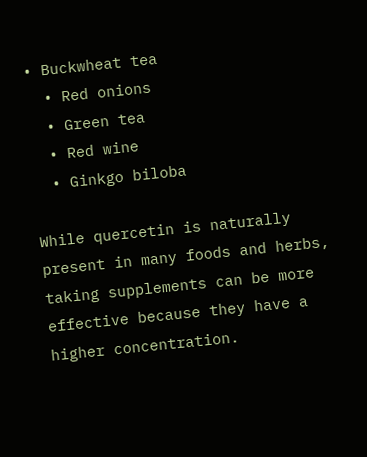• Buckwheat tea
  • Red onions
  • Green tea
  • Red wine
  • Ginkgo biloba

While quercetin is naturally present in many foods and herbs, taking supplements can be more effective because they have a higher concentration.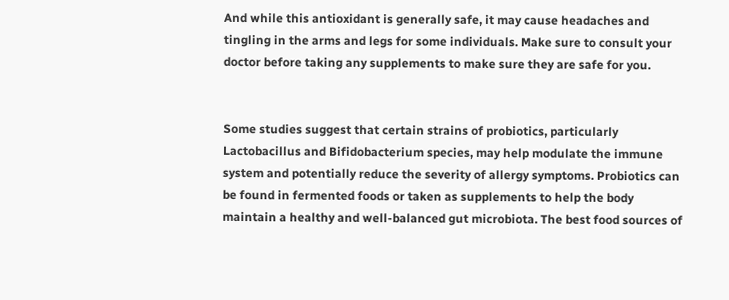And while this antioxidant is generally safe, it may cause headaches and tingling in the arms and legs for some individuals. Make sure to consult your doctor before taking any supplements to make sure they are safe for you.


Some studies suggest that certain strains of probiotics, particularly Lactobacillus and Bifidobacterium species, may help modulate the immune system and potentially reduce the severity of allergy symptoms. Probiotics can be found in fermented foods or taken as supplements to help the body maintain a healthy and well-balanced gut microbiota. The best food sources of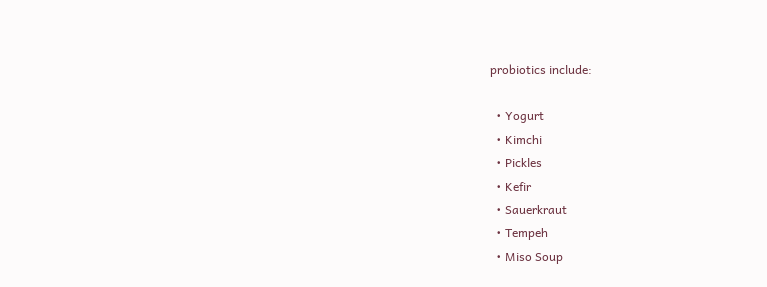probiotics include:

  • Yogurt
  • Kimchi
  • Pickles
  • Kefir
  • Sauerkraut
  • Tempeh
  • Miso Soup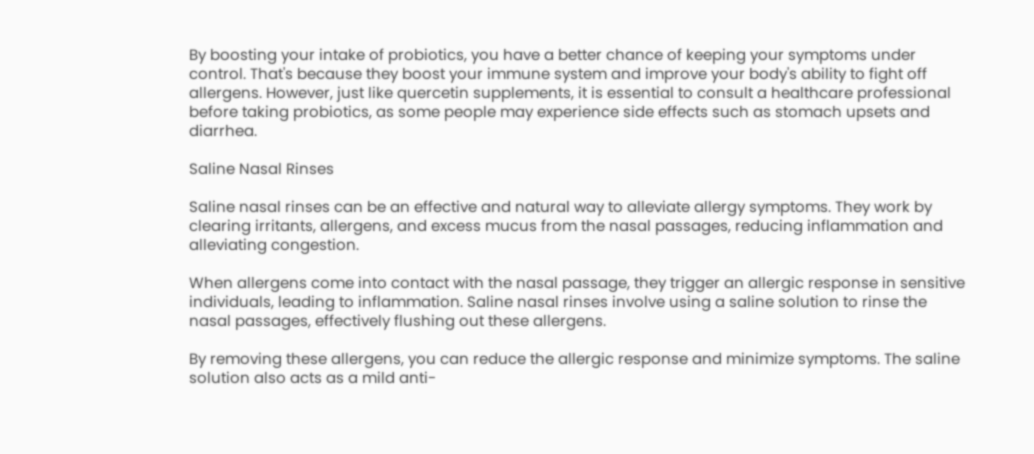By boosting your intake of probiotics, you have a better chance of keeping your symptoms under control. That's because they boost your immune system and improve your body's ability to fight off allergens. However, just like quercetin supplements, it is essential to consult a healthcare professional before taking probiotics, as some people may experience side effects such as stomach upsets and diarrhea.

Saline Nasal Rinses

Saline nasal rinses can be an effective and natural way to alleviate allergy symptoms. They work by clearing irritants, allergens, and excess mucus from the nasal passages, reducing inflammation and alleviating congestion.

When allergens come into contact with the nasal passage, they trigger an allergic response in sensitive individuals, leading to inflammation. Saline nasal rinses involve using a saline solution to rinse the nasal passages, effectively flushing out these allergens.

By removing these allergens, you can reduce the allergic response and minimize symptoms. The saline solution also acts as a mild anti-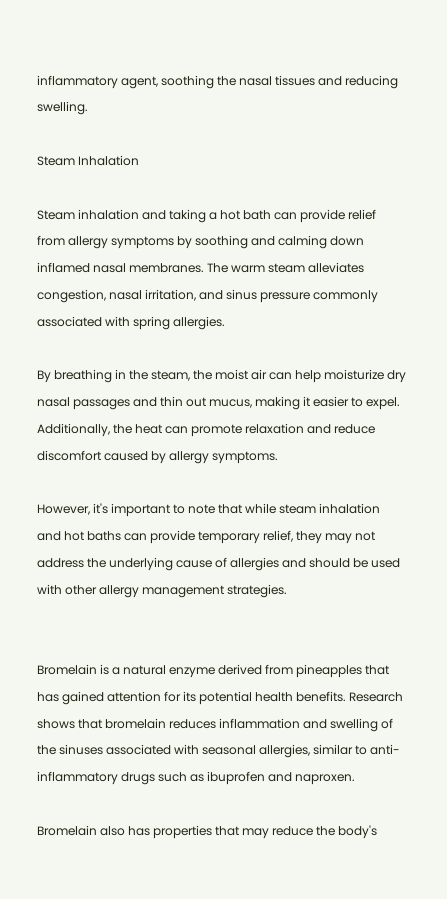inflammatory agent, soothing the nasal tissues and reducing swelling.

Steam Inhalation

Steam inhalation and taking a hot bath can provide relief from allergy symptoms by soothing and calming down inflamed nasal membranes. The warm steam alleviates congestion, nasal irritation, and sinus pressure commonly associated with spring allergies.

By breathing in the steam, the moist air can help moisturize dry nasal passages and thin out mucus, making it easier to expel. Additionally, the heat can promote relaxation and reduce discomfort caused by allergy symptoms.

However, it's important to note that while steam inhalation and hot baths can provide temporary relief, they may not address the underlying cause of allergies and should be used with other allergy management strategies.


Bromelain is a natural enzyme derived from pineapples that has gained attention for its potential health benefits. Research shows that bromelain reduces inflammation and swelling of the sinuses associated with seasonal allergies, similar to anti-inflammatory drugs such as ibuprofen and naproxen.

Bromelain also has properties that may reduce the body's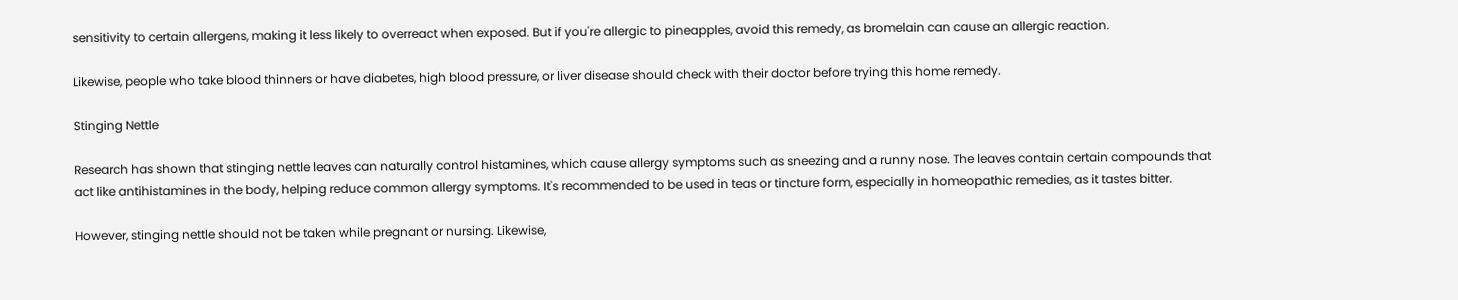sensitivity to certain allergens, making it less likely to overreact when exposed. But if you're allergic to pineapples, avoid this remedy, as bromelain can cause an allergic reaction.

Likewise, people who take blood thinners or have diabetes, high blood pressure, or liver disease should check with their doctor before trying this home remedy.

Stinging Nettle

Research has shown that stinging nettle leaves can naturally control histamines, which cause allergy symptoms such as sneezing and a runny nose. The leaves contain certain compounds that act like antihistamines in the body, helping reduce common allergy symptoms. It's recommended to be used in teas or tincture form, especially in homeopathic remedies, as it tastes bitter.

However, stinging nettle should not be taken while pregnant or nursing. Likewise,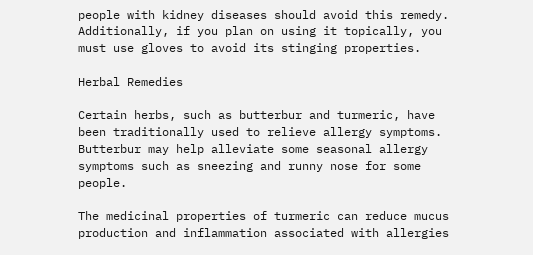people with kidney diseases should avoid this remedy. Additionally, if you plan on using it topically, you must use gloves to avoid its stinging properties.

Herbal Remedies

Certain herbs, such as butterbur and turmeric, have been traditionally used to relieve allergy symptoms. Butterbur may help alleviate some seasonal allergy symptoms such as sneezing and runny nose for some people.

The medicinal properties of turmeric can reduce mucus production and inflammation associated with allergies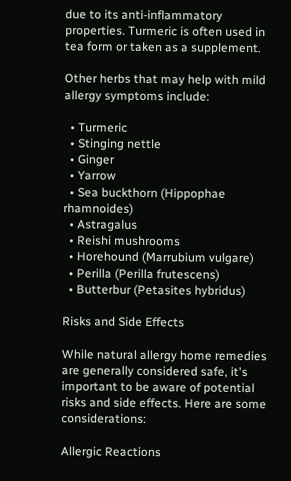due to its anti-inflammatory properties. Turmeric is often used in tea form or taken as a supplement.

Other herbs that may help with mild allergy symptoms include:

  • Turmeric
  • Stinging nettle
  • Ginger
  • Yarrow
  • Sea buckthorn (Hippophae rhamnoides)
  • Astragalus
  • Reishi mushrooms
  • Horehound (Marrubium vulgare)
  • Perilla (Perilla frutescens)
  • Butterbur (Petasites hybridus)

Risks and Side Effects

While natural allergy home remedies are generally considered safe, it's important to be aware of potential risks and side effects. Here are some considerations:

Allergic Reactions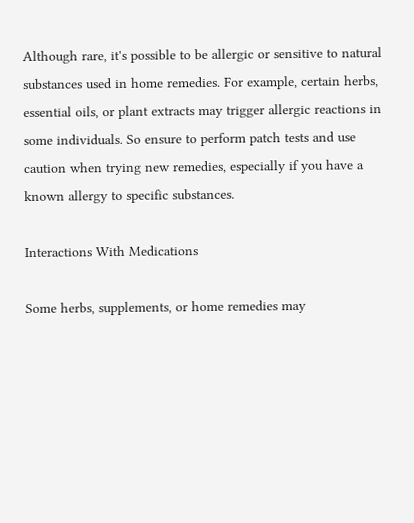Although rare, it's possible to be allergic or sensitive to natural substances used in home remedies. For example, certain herbs, essential oils, or plant extracts may trigger allergic reactions in some individuals. So ensure to perform patch tests and use caution when trying new remedies, especially if you have a known allergy to specific substances.

Interactions With Medications

Some herbs, supplements, or home remedies may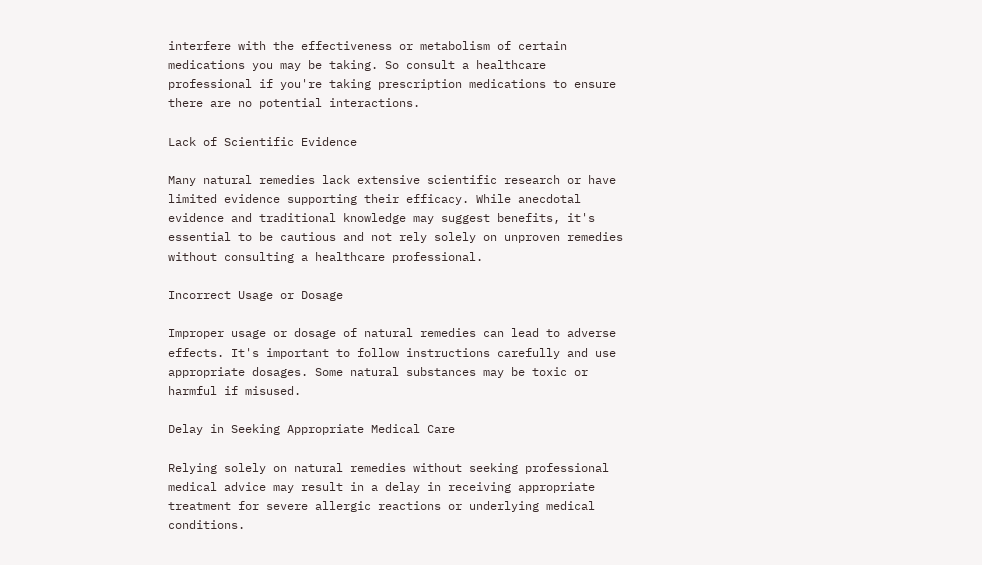interfere with the effectiveness or metabolism of certain medications you may be taking. So consult a healthcare professional if you're taking prescription medications to ensure there are no potential interactions.

Lack of Scientific Evidence

Many natural remedies lack extensive scientific research or have limited evidence supporting their efficacy. While anecdotal evidence and traditional knowledge may suggest benefits, it's essential to be cautious and not rely solely on unproven remedies without consulting a healthcare professional.

Incorrect Usage or Dosage

Improper usage or dosage of natural remedies can lead to adverse effects. It's important to follow instructions carefully and use appropriate dosages. Some natural substances may be toxic or harmful if misused.

Delay in Seeking Appropriate Medical Care

Relying solely on natural remedies without seeking professional medical advice may result in a delay in receiving appropriate treatment for severe allergic reactions or underlying medical conditions.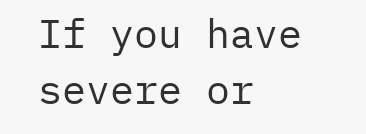If you have severe or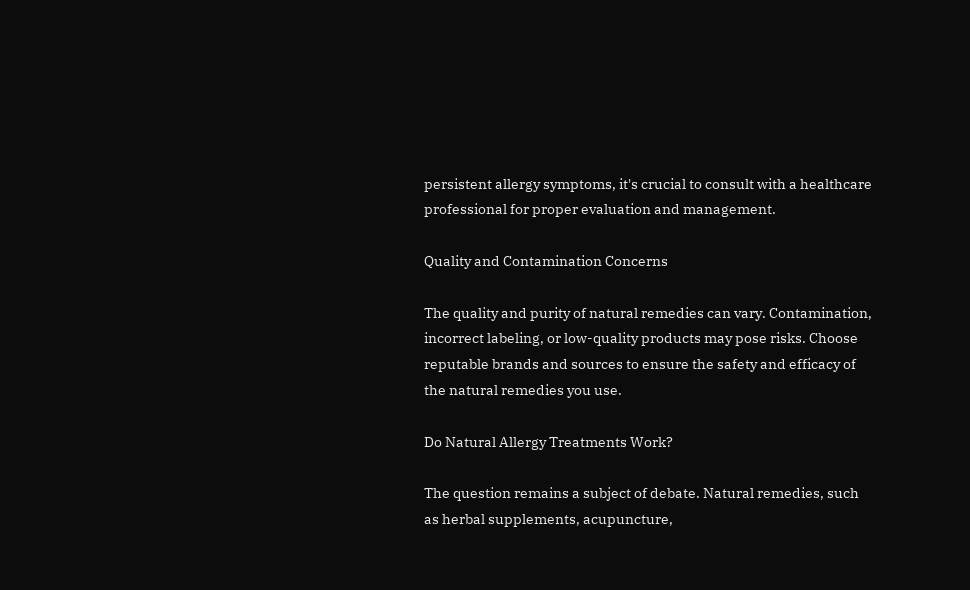persistent allergy symptoms, it's crucial to consult with a healthcare professional for proper evaluation and management.

Quality and Contamination Concerns

The quality and purity of natural remedies can vary. Contamination, incorrect labeling, or low-quality products may pose risks. Choose reputable brands and sources to ensure the safety and efficacy of the natural remedies you use.

Do Natural Allergy Treatments Work?

The question remains a subject of debate. Natural remedies, such as herbal supplements, acupuncture,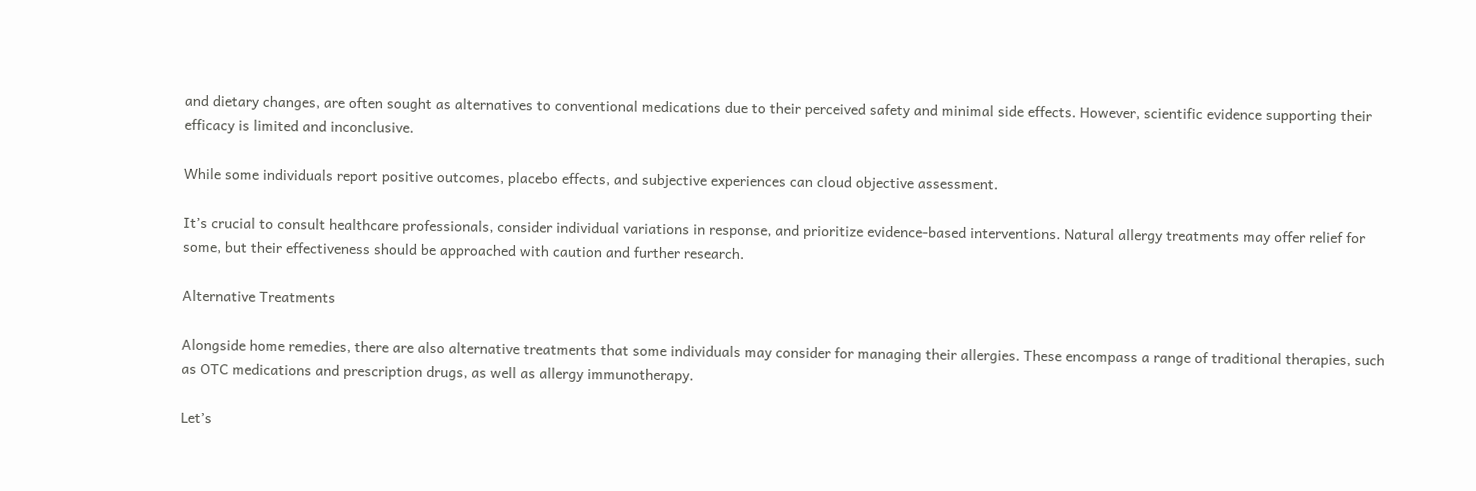and dietary changes, are often sought as alternatives to conventional medications due to their perceived safety and minimal side effects. However, scientific evidence supporting their efficacy is limited and inconclusive.

While some individuals report positive outcomes, placebo effects, and subjective experiences can cloud objective assessment.

It’s crucial to consult healthcare professionals, consider individual variations in response, and prioritize evidence-based interventions. Natural allergy treatments may offer relief for some, but their effectiveness should be approached with caution and further research.

Alternative Treatments

Alongside home remedies, there are also alternative treatments that some individuals may consider for managing their allergies. These encompass a range of traditional therapies, such as OTC medications and prescription drugs, as well as allergy immunotherapy.

Let’s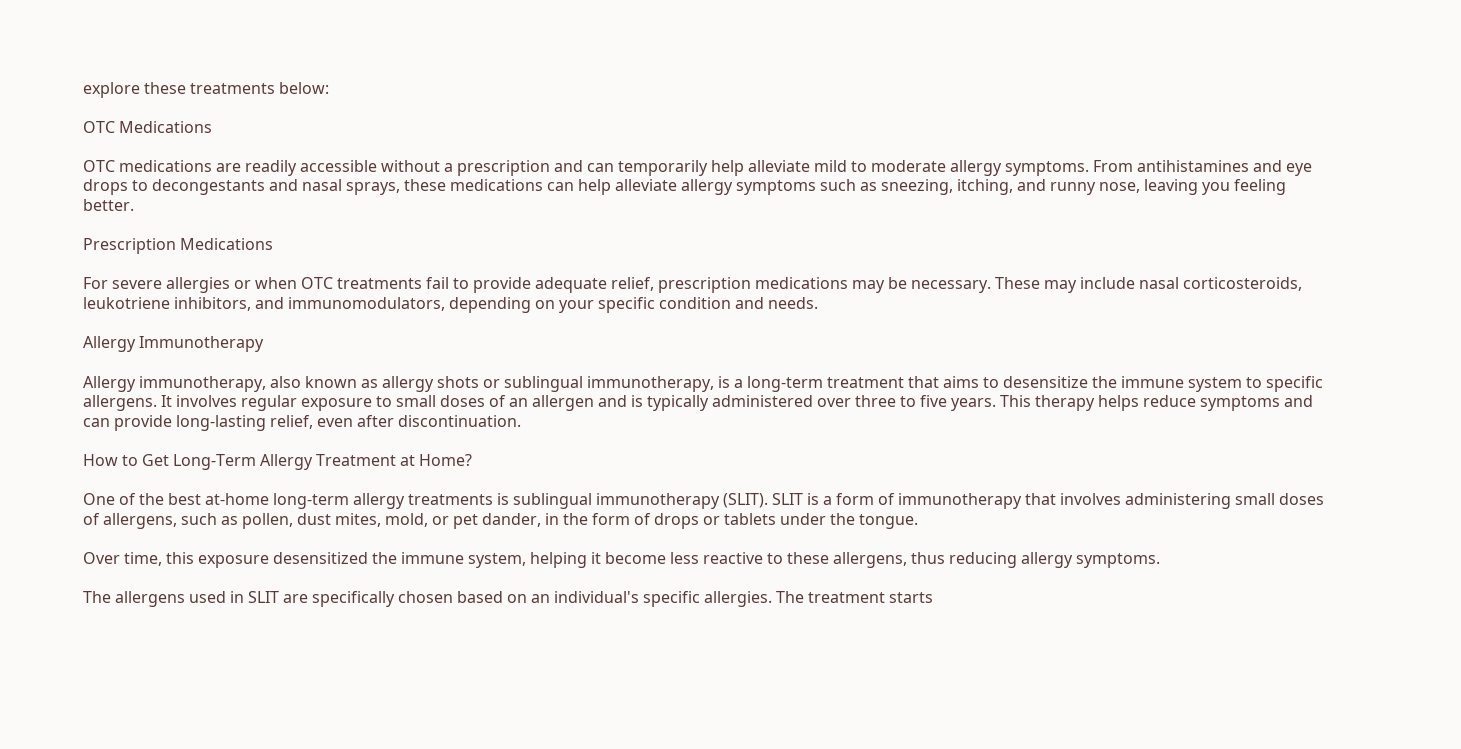explore these treatments below:

OTC Medications

OTC medications are readily accessible without a prescription and can temporarily help alleviate mild to moderate allergy symptoms. From antihistamines and eye drops to decongestants and nasal sprays, these medications can help alleviate allergy symptoms such as sneezing, itching, and runny nose, leaving you feeling better.

Prescription Medications

For severe allergies or when OTC treatments fail to provide adequate relief, prescription medications may be necessary. These may include nasal corticosteroids, leukotriene inhibitors, and immunomodulators, depending on your specific condition and needs.

Allergy Immunotherapy

Allergy immunotherapy, also known as allergy shots or sublingual immunotherapy, is a long-term treatment that aims to desensitize the immune system to specific allergens. It involves regular exposure to small doses of an allergen and is typically administered over three to five years. This therapy helps reduce symptoms and can provide long-lasting relief, even after discontinuation.

How to Get Long-Term Allergy Treatment at Home?

One of the best at-home long-term allergy treatments is sublingual immunotherapy (SLIT). SLIT is a form of immunotherapy that involves administering small doses of allergens, such as pollen, dust mites, mold, or pet dander, in the form of drops or tablets under the tongue.

Over time, this exposure desensitized the immune system, helping it become less reactive to these allergens, thus reducing allergy symptoms.

The allergens used in SLIT are specifically chosen based on an individual's specific allergies. The treatment starts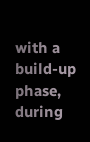with a build-up phase, during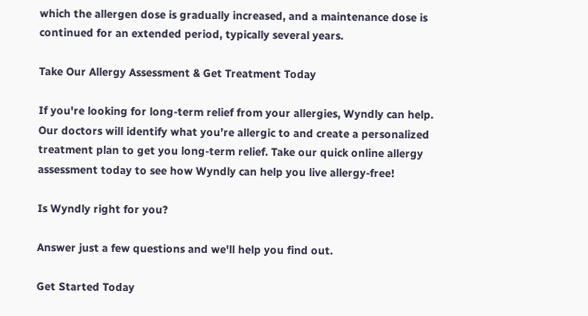which the allergen dose is gradually increased, and a maintenance dose is continued for an extended period, typically several years.

Take Our Allergy Assessment & Get Treatment Today

If you're looking for long-term relief from your allergies, Wyndly can help. Our doctors will identify what you’re allergic to and create a personalized treatment plan to get you long-term relief. Take our quick online allergy assessment today to see how Wyndly can help you live allergy-free!

Is Wyndly right for you?

Answer just a few questions and we'll help you find out.

Get Started Today